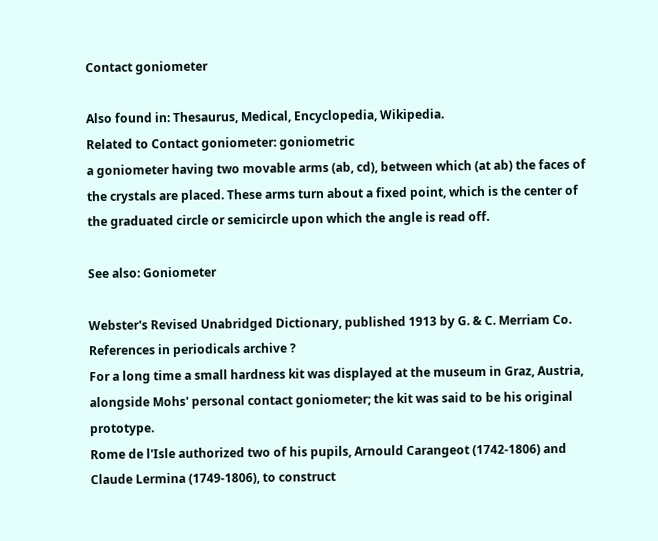Contact goniometer

Also found in: Thesaurus, Medical, Encyclopedia, Wikipedia.
Related to Contact goniometer: goniometric
a goniometer having two movable arms (ab, cd), between which (at ab) the faces of the crystals are placed. These arms turn about a fixed point, which is the center of the graduated circle or semicircle upon which the angle is read off.

See also: Goniometer

Webster's Revised Unabridged Dictionary, published 1913 by G. & C. Merriam Co.
References in periodicals archive ?
For a long time a small hardness kit was displayed at the museum in Graz, Austria, alongside Mohs' personal contact goniometer; the kit was said to be his original prototype.
Rome de l'Isle authorized two of his pupils, Arnould Carangeot (1742-1806) and Claude Lermina (1749-1806), to construct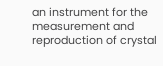an instrument for the measurement and reproduction of crystal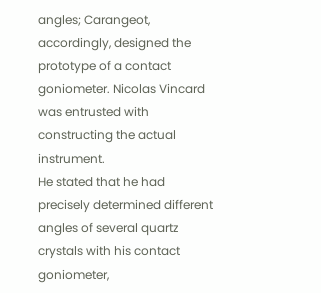angles; Carangeot, accordingly, designed the prototype of a contact goniometer. Nicolas Vincard was entrusted with constructing the actual instrument.
He stated that he had precisely determined different angles of several quartz crystals with his contact goniometer,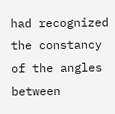had recognized the constancy of the angles between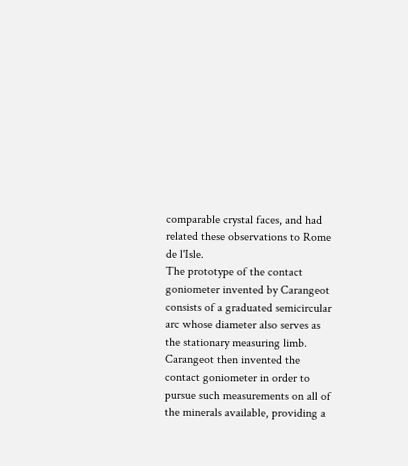comparable crystal faces, and had related these observations to Rome de l'Isle.
The prototype of the contact goniometer invented by Carangeot consists of a graduated semicircular arc whose diameter also serves as the stationary measuring limb.
Carangeot then invented the contact goniometer in order to pursue such measurements on all of the minerals available, providing a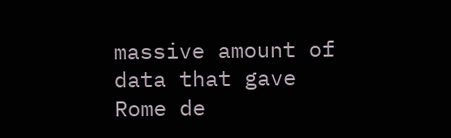massive amount of data that gave Rome de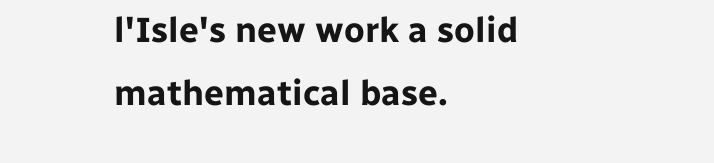l'Isle's new work a solid mathematical base.